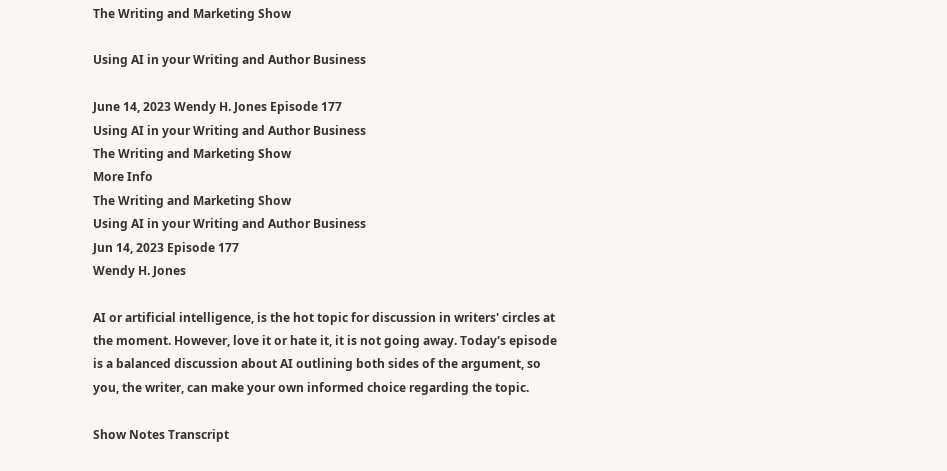The Writing and Marketing Show

Using AI in your Writing and Author Business

June 14, 2023 Wendy H. Jones Episode 177
Using AI in your Writing and Author Business
The Writing and Marketing Show
More Info
The Writing and Marketing Show
Using AI in your Writing and Author Business
Jun 14, 2023 Episode 177
Wendy H. Jones

AI or artificial intelligence, is the hot topic for discussion in writers' circles at the moment. However, love it or hate it, it is not going away. Today's episode is a balanced discussion about AI outlining both sides of the argument, so you, the writer, can make your own informed choice regarding the topic.

Show Notes Transcript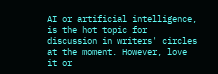AI or artificial intelligence, is the hot topic for discussion in writers' circles at the moment. However, love it or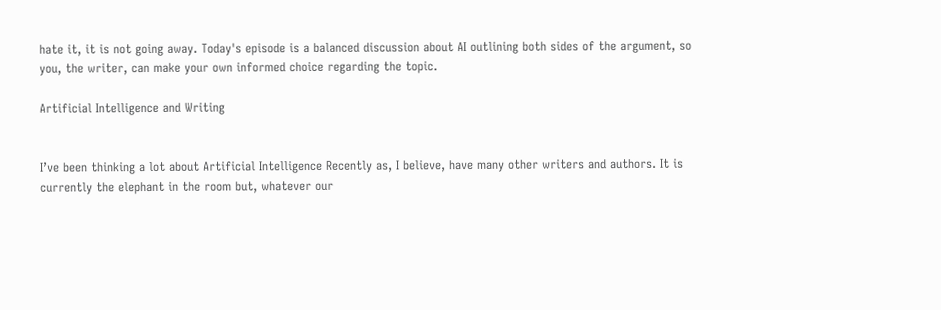hate it, it is not going away. Today's episode is a balanced discussion about AI outlining both sides of the argument, so you, the writer, can make your own informed choice regarding the topic.

Artificial Intelligence and Writing


I’ve been thinking a lot about Artificial Intelligence Recently as, I believe, have many other writers and authors. It is currently the elephant in the room but, whatever our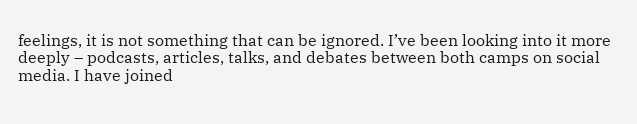feelings, it is not something that can be ignored. I’ve been looking into it more deeply – podcasts, articles, talks, and debates between both camps on social media. I have joined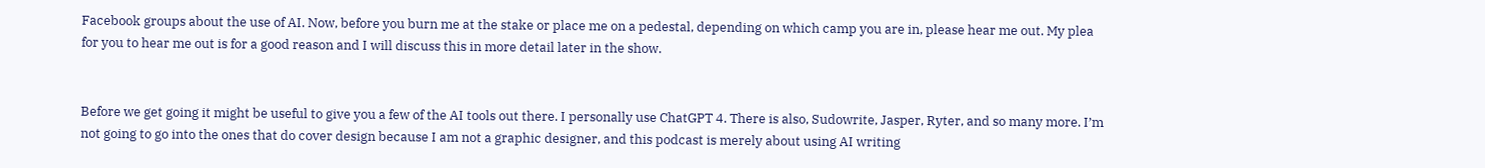Facebook groups about the use of AI. Now, before you burn me at the stake or place me on a pedestal, depending on which camp you are in, please hear me out. My plea for you to hear me out is for a good reason and I will discuss this in more detail later in the show.


Before we get going it might be useful to give you a few of the AI tools out there. I personally use ChatGPT 4. There is also, Sudowrite, Jasper, Ryter, and so many more. I’m not going to go into the ones that do cover design because I am not a graphic designer, and this podcast is merely about using AI writing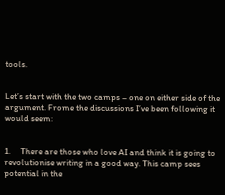tools.


Let’s start with the two camps – one on either side of the argument. Frome the discussions I’ve been following it would seem:


1.     There are those who love AI and think it is going to revolutionise writing in a good way. This camp sees potential in the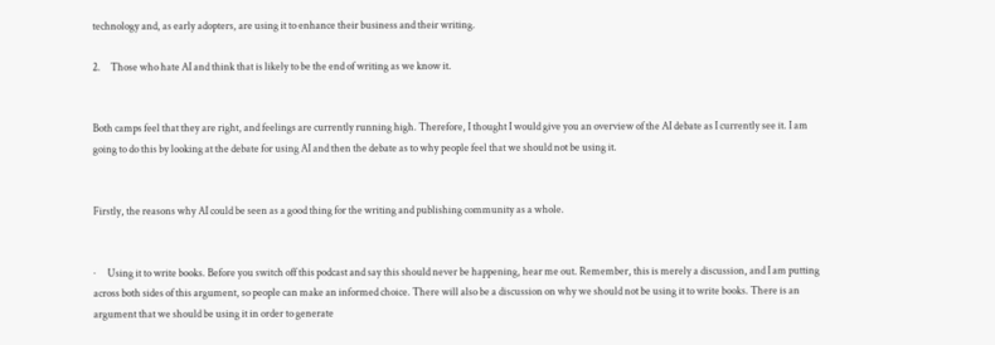technology and, as early adopters, are using it to enhance their business and their writing.

2.     Those who hate AI and think that is likely to be the end of writing as we know it.


Both camps feel that they are right, and feelings are currently running high. Therefore, I thought I would give you an overview of the AI debate as I currently see it. I am going to do this by looking at the debate for using AI and then the debate as to why people feel that we should not be using it.


Firstly, the reasons why AI could be seen as a good thing for the writing and publishing community as a whole.


·      Using it to write books. Before you switch off this podcast and say this should never be happening, hear me out. Remember, this is merely a discussion, and I am putting across both sides of this argument, so people can make an informed choice. There will also be a discussion on why we should not be using it to write books. There is an argument that we should be using it in order to generate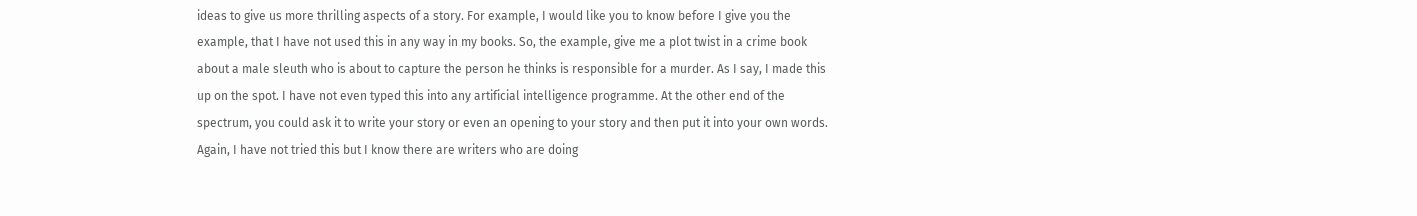ideas to give us more thrilling aspects of a story. For example, I would like you to know before I give you the example, that I have not used this in any way in my books. So, the example, give me a plot twist in a crime book about a male sleuth who is about to capture the person he thinks is responsible for a murder. As I say, I made this up on the spot. I have not even typed this into any artificial intelligence programme. At the other end of the spectrum, you could ask it to write your story or even an opening to your story and then put it into your own words. Again, I have not tried this but I know there are writers who are doing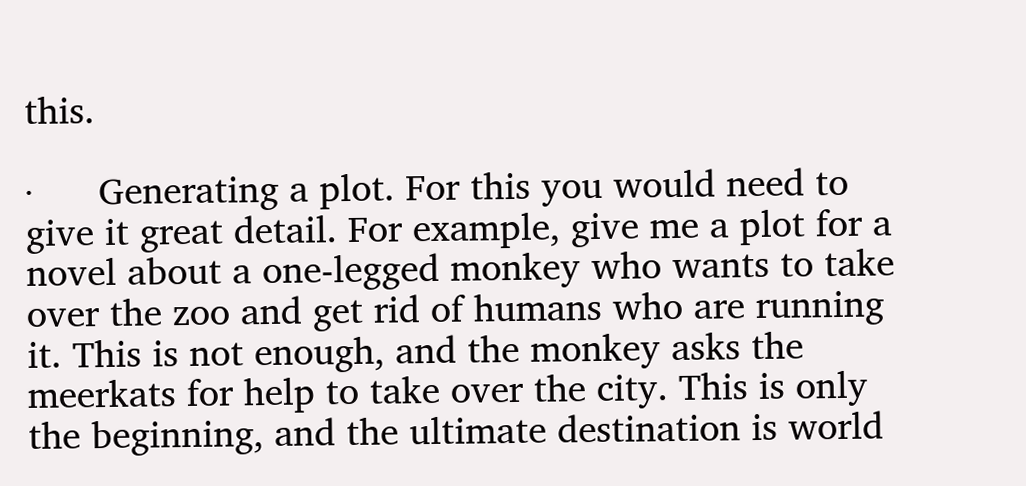this.

·      Generating a plot. For this you would need to give it great detail. For example, give me a plot for a novel about a one-legged monkey who wants to take over the zoo and get rid of humans who are running it. This is not enough, and the monkey asks the meerkats for help to take over the city. This is only the beginning, and the ultimate destination is world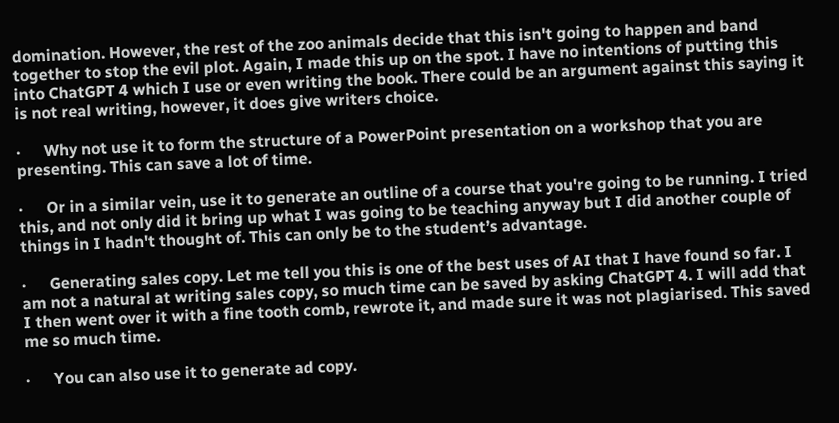domination. However, the rest of the zoo animals decide that this isn't going to happen and band together to stop the evil plot. Again, I made this up on the spot. I have no intentions of putting this into ChatGPT 4 which I use or even writing the book. There could be an argument against this saying it is not real writing, however, it does give writers choice.

·      Why not use it to form the structure of a PowerPoint presentation on a workshop that you are presenting. This can save a lot of time.

·      Or in a similar vein, use it to generate an outline of a course that you're going to be running. I tried this, and not only did it bring up what I was going to be teaching anyway but I did another couple of things in I hadn't thought of. This can only be to the student’s advantage.

·      Generating sales copy. Let me tell you this is one of the best uses of AI that I have found so far. I am not a natural at writing sales copy, so much time can be saved by asking ChatGPT 4. I will add that I then went over it with a fine tooth comb, rewrote it, and made sure it was not plagiarised. This saved me so much time.

·      You can also use it to generate ad copy.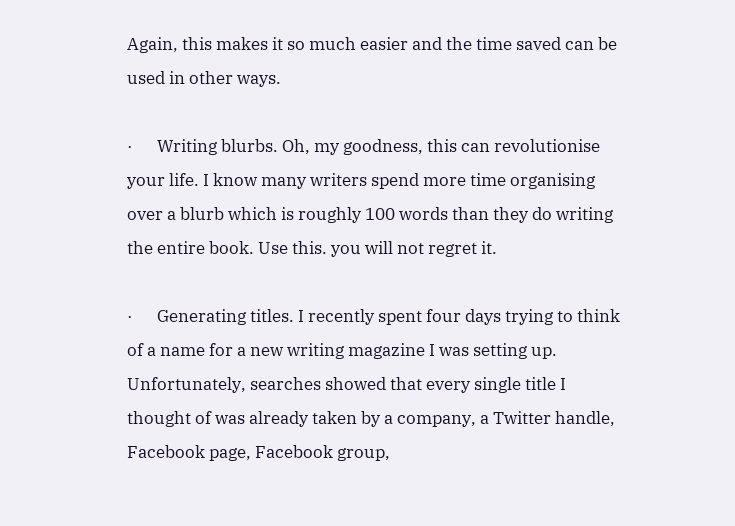Again, this makes it so much easier and the time saved can be used in other ways.

·      Writing blurbs. Oh, my goodness, this can revolutionise your life. I know many writers spend more time organising over a blurb which is roughly 100 words than they do writing the entire book. Use this. you will not regret it.

·      Generating titles. I recently spent four days trying to think of a name for a new writing magazine I was setting up. Unfortunately, searches showed that every single title I thought of was already taken by a company, a Twitter handle, Facebook page, Facebook group,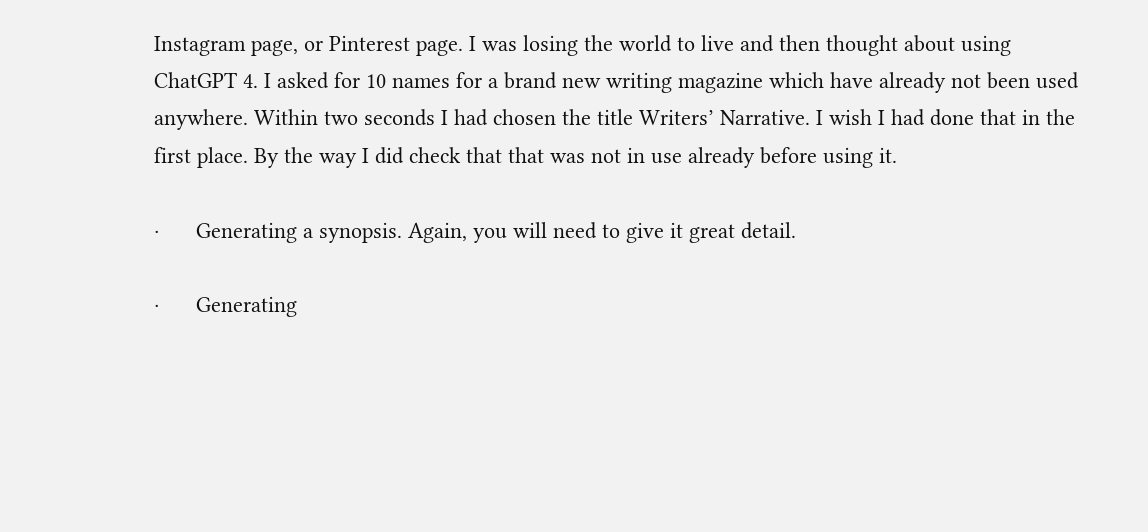Instagram page, or Pinterest page. I was losing the world to live and then thought about using ChatGPT 4. I asked for 10 names for a brand new writing magazine which have already not been used anywhere. Within two seconds I had chosen the title Writers’ Narrative. I wish I had done that in the first place. By the way I did check that that was not in use already before using it.

·      Generating a synopsis. Again, you will need to give it great detail.

·      Generating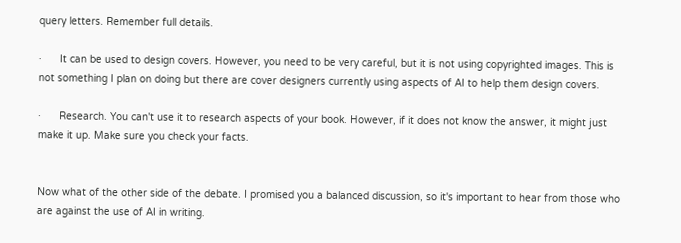query letters. Remember full details.

·      It can be used to design covers. However, you need to be very careful, but it is not using copyrighted images. This is not something I plan on doing but there are cover designers currently using aspects of AI to help them design covers.

·      Research. You can't use it to research aspects of your book. However, if it does not know the answer, it might just make it up. Make sure you check your facts.


Now what of the other side of the debate. I promised you a balanced discussion, so it's important to hear from those who are against the use of AI in writing.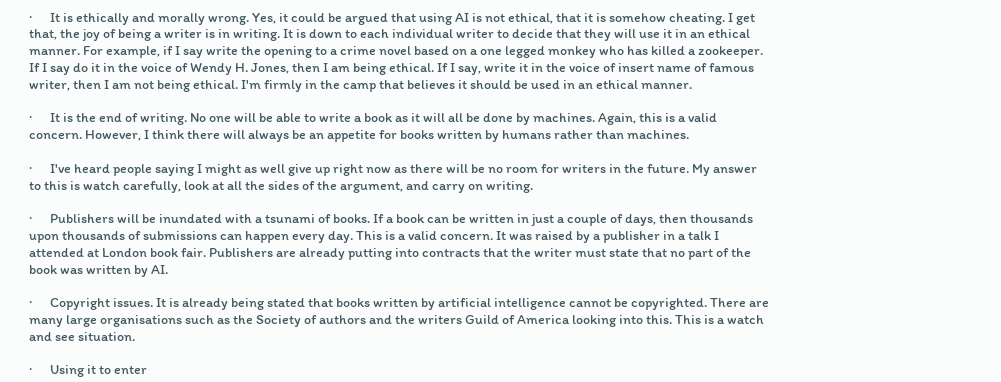·      It is ethically and morally wrong. Yes, it could be argued that using AI is not ethical, that it is somehow cheating. I get that, the joy of being a writer is in writing. It is down to each individual writer to decide that they will use it in an ethical manner. For example, if I say write the opening to a crime novel based on a one legged monkey who has killed a zookeeper. If I say do it in the voice of Wendy H. Jones, then I am being ethical. If I say, write it in the voice of insert name of famous writer, then I am not being ethical. I'm firmly in the camp that believes it should be used in an ethical manner.

·      It is the end of writing. No one will be able to write a book as it will all be done by machines. Again, this is a valid concern. However, I think there will always be an appetite for books written by humans rather than machines.

·      I've heard people saying I might as well give up right now as there will be no room for writers in the future. My answer to this is watch carefully, look at all the sides of the argument, and carry on writing.

·      Publishers will be inundated with a tsunami of books. If a book can be written in just a couple of days, then thousands upon thousands of submissions can happen every day. This is a valid concern. It was raised by a publisher in a talk I attended at London book fair. Publishers are already putting into contracts that the writer must state that no part of the book was written by AI.

·      Copyright issues. It is already being stated that books written by artificial intelligence cannot be copyrighted. There are many large organisations such as the Society of authors and the writers Guild of America looking into this. This is a watch and see situation.

·      Using it to enter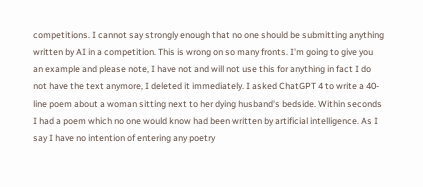competitions. I cannot say strongly enough that no one should be submitting anything written by AI in a competition. This is wrong on so many fronts. I'm going to give you an example and please note, I have not and will not use this for anything in fact I do not have the text anymore, I deleted it immediately. I asked ChatGPT 4 to write a 40-line poem about a woman sitting next to her dying husband's bedside. Within seconds I had a poem which no one would know had been written by artificial intelligence. As I say I have no intention of entering any poetry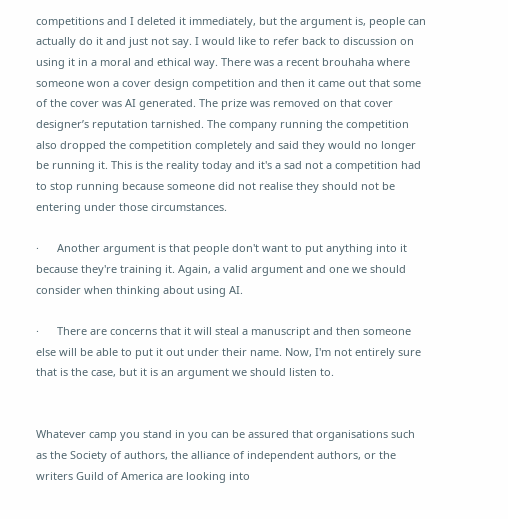competitions and I deleted it immediately, but the argument is, people can actually do it and just not say. I would like to refer back to discussion on using it in a moral and ethical way. There was a recent brouhaha where someone won a cover design competition and then it came out that some of the cover was AI generated. The prize was removed on that cover designer’s reputation tarnished. The company running the competition also dropped the competition completely and said they would no longer be running it. This is the reality today and it's a sad not a competition had to stop running because someone did not realise they should not be entering under those circumstances.

·      Another argument is that people don't want to put anything into it because they're training it. Again, a valid argument and one we should consider when thinking about using AI.

·      There are concerns that it will steal a manuscript and then someone else will be able to put it out under their name. Now, I'm not entirely sure that is the case, but it is an argument we should listen to.


Whatever camp you stand in you can be assured that organisations such as the Society of authors, the alliance of independent authors, or the writers Guild of America are looking into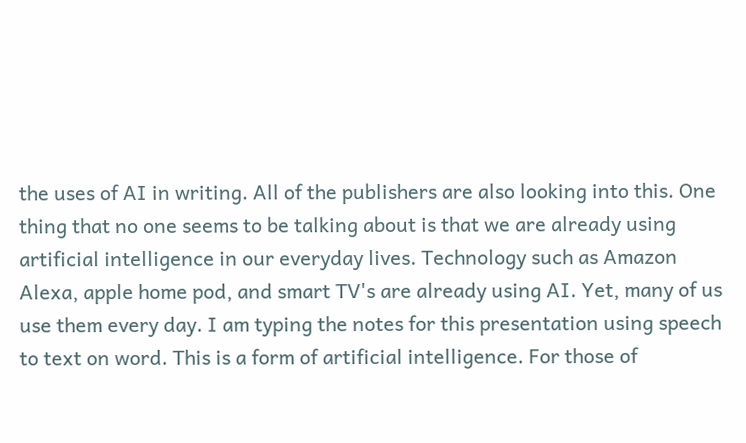the uses of AI in writing. All of the publishers are also looking into this. One thing that no one seems to be talking about is that we are already using artificial intelligence in our everyday lives. Technology such as Amazon Alexa, apple home pod, and smart TV's are already using AI. Yet, many of us use them every day. I am typing the notes for this presentation using speech to text on word. This is a form of artificial intelligence. For those of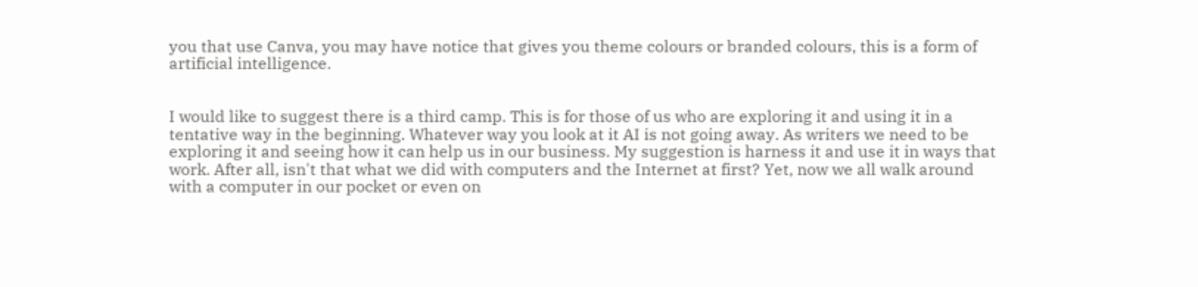you that use Canva, you may have notice that gives you theme colours or branded colours, this is a form of artificial intelligence.


I would like to suggest there is a third camp. This is for those of us who are exploring it and using it in a tentative way in the beginning. Whatever way you look at it AI is not going away. As writers we need to be exploring it and seeing how it can help us in our business. My suggestion is harness it and use it in ways that work. After all, isn't that what we did with computers and the Internet at first? Yet, now we all walk around with a computer in our pocket or even on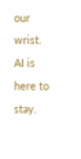our wrist. AI is here to stay.